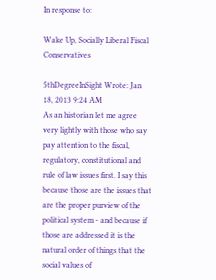In response to:

Wake Up, Socially Liberal Fiscal Conservatives

5thDegreeInSight Wrote: Jan 18, 2013 9:24 AM
As an historian let me agree very lightly with those who say pay attention to the fiscal, regulatory, constitutional and rule of law issues first. I say this because those are the issues that are the proper purview of the political system - and because if those are addressed it is the natural order of things that the social values of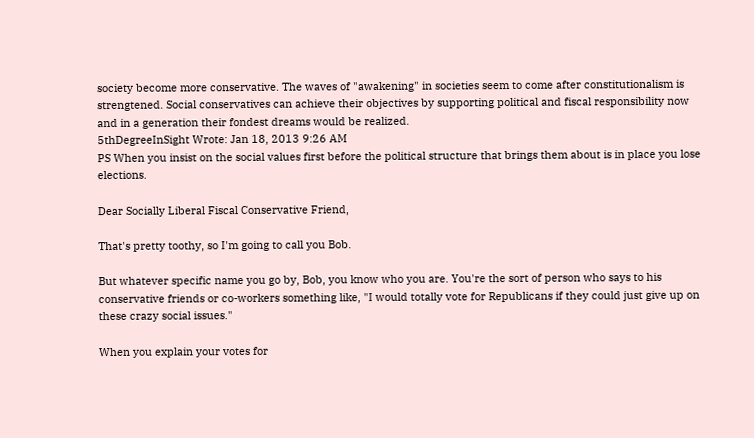society become more conservative. The waves of "awakening" in societies seem to come after constitutionalism is strengtened. Social conservatives can achieve their objectives by supporting political and fiscal responsibility now and in a generation their fondest dreams would be realized.
5thDegreeInSight Wrote: Jan 18, 2013 9:26 AM
PS When you insist on the social values first before the political structure that brings them about is in place you lose elections.

Dear Socially Liberal Fiscal Conservative Friend,

That's pretty toothy, so I'm going to call you Bob.

But whatever specific name you go by, Bob, you know who you are. You're the sort of person who says to his conservative friends or co-workers something like, "I would totally vote for Republicans if they could just give up on these crazy social issues."

When you explain your votes for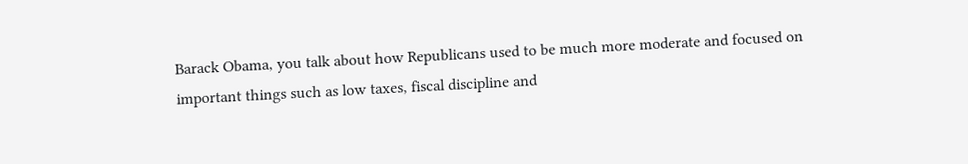Barack Obama, you talk about how Republicans used to be much more moderate and focused on important things such as low taxes, fiscal discipline and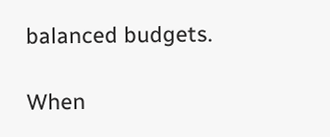balanced budgets.

When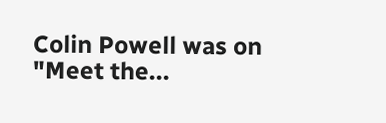Colin Powell was on "Meet the...